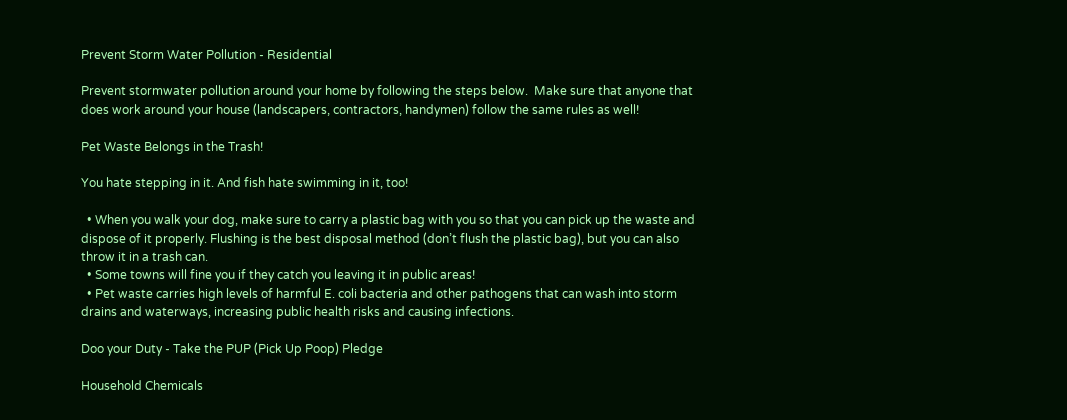Prevent Storm Water Pollution - Residential

Prevent stormwater pollution around your home by following the steps below.  Make sure that anyone that does work around your house (landscapers, contractors, handymen) follow the same rules as well!

Pet Waste Belongs in the Trash!

You hate stepping in it. And fish hate swimming in it, too!

  • When you walk your dog, make sure to carry a plastic bag with you so that you can pick up the waste and dispose of it properly. Flushing is the best disposal method (don’t flush the plastic bag), but you can also throw it in a trash can.
  • Some towns will fine you if they catch you leaving it in public areas!
  • Pet waste carries high levels of harmful E. coli bacteria and other pathogens that can wash into storm drains and waterways, increasing public health risks and causing infections.

Doo your Duty - Take the PUP (Pick Up Poop) Pledge

Household Chemicals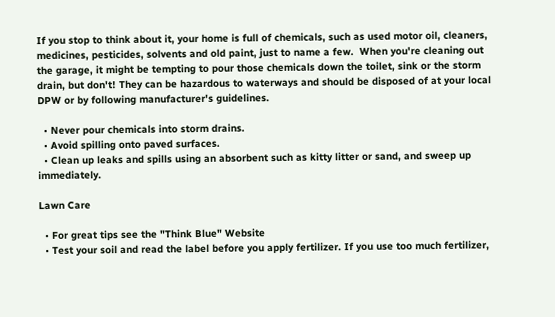If you stop to think about it, your home is full of chemicals, such as used motor oil, cleaners, medicines, pesticides, solvents and old paint, just to name a few.  When you're cleaning out the garage, it might be tempting to pour those chemicals down the toilet, sink or the storm drain, but don't! They can be hazardous to waterways and should be disposed of at your local DPW or by following manufacturer's guidelines.

  • Never pour chemicals into storm drains.
  • Avoid spilling onto paved surfaces.
  • Clean up leaks and spills using an absorbent such as kitty litter or sand, and sweep up immediately.

Lawn Care

  • For great tips see the "Think Blue" Website
  • Test your soil and read the label before you apply fertilizer. If you use too much fertilizer,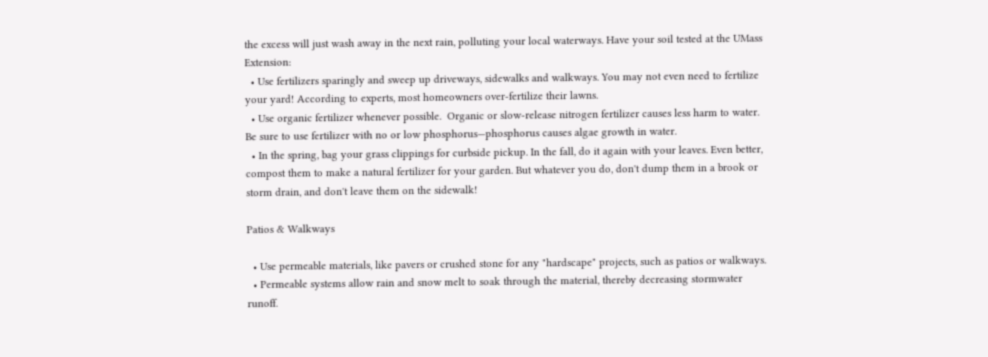the excess will just wash away in the next rain, polluting your local waterways. Have your soil tested at the UMass Extension:
  • Use fertilizers sparingly and sweep up driveways, sidewalks and walkways. You may not even need to fertilize your yard! According to experts, most homeowners over-fertilize their lawns.
  • Use organic fertilizer whenever possible.  Organic or slow-release nitrogen fertilizer causes less harm to water.  Be sure to use fertilizer with no or low phosphorus—phosphorus causes algae growth in water.
  • In the spring, bag your grass clippings for curbside pickup. In the fall, do it again with your leaves. Even better, compost them to make a natural fertilizer for your garden. But whatever you do, don't dump them in a brook or storm drain, and don't leave them on the sidewalk!

Patios & Walkways

  • Use permeable materials, like pavers or crushed stone for any "hardscape" projects, such as patios or walkways.
  • Permeable systems allow rain and snow melt to soak through the material, thereby decreasing stormwater runoff.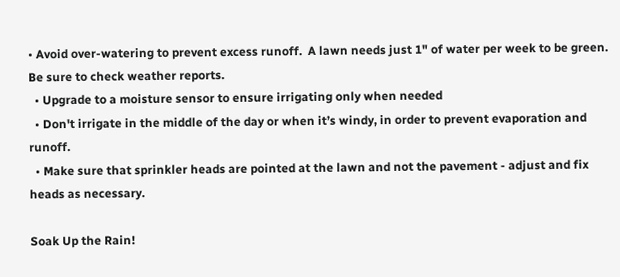• Avoid over-watering to prevent excess runoff.  A lawn needs just 1" of water per week to be green. Be sure to check weather reports.
  • Upgrade to a moisture sensor to ensure irrigating only when needed
  • Don't irrigate in the middle of the day or when it’s windy, in order to prevent evaporation and runoff.
  • Make sure that sprinkler heads are pointed at the lawn and not the pavement - adjust and fix heads as necessary.

Soak Up the Rain!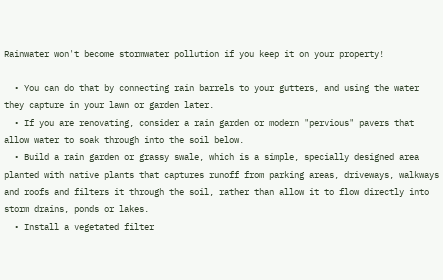Rainwater won't become stormwater pollution if you keep it on your property!

  • You can do that by connecting rain barrels to your gutters, and using the water they capture in your lawn or garden later.
  • If you are renovating, consider a rain garden or modern "pervious" pavers that allow water to soak through into the soil below.
  • Build a rain garden or grassy swale, which is a simple, specially designed area planted with native plants that captures runoff from parking areas, driveways, walkways and roofs and filters it through the soil, rather than allow it to flow directly into storm drains, ponds or lakes.
  • Install a vegetated filter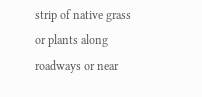strip of native grass or plants along roadways or near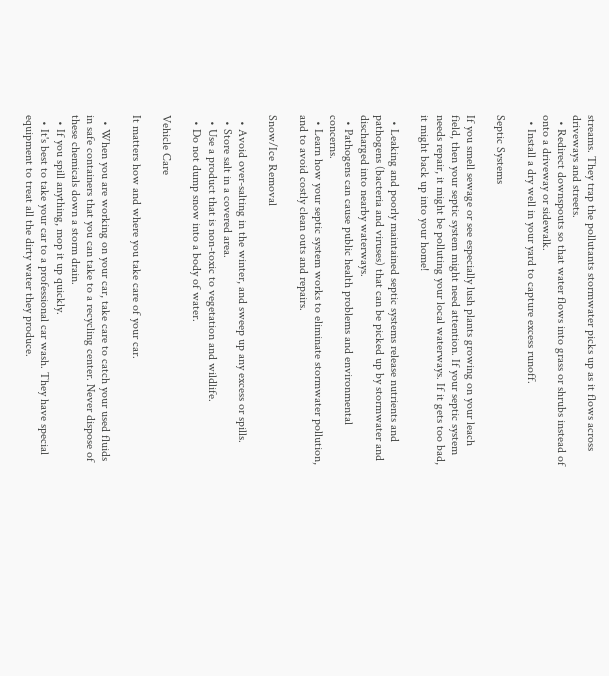streams. They trap the pollutants stormwater picks up as it flows across driveways and streets.
  • Redirect downspouts so that water flows into grass or shrubs instead of onto a driveway or sidewalk.
  • Install a dry well in your yard to capture excess runoff.

Septic Systems

If you smell sewage or see especially lush plants growing on your leach field, then your septic system might need attention. If your septic system needs repair, it might be polluting your local waterways. If it gets too bad, it might back up into your home!

  • Leaking and poorly maintained septic systems release nutrients and pathogens (bacteria and viruses) that can be picked up by stormwater and discharged into nearby waterways.
  • Pathogens can cause public health problems and environmental concerns.
  • Learn how your septic system works to eliminate stormwater pollution, and to avoid costly clean outs and repairs.

Snow/Ice Removal

  • Avoid over-salting in the winter, and sweep up any excess or spills.
  • Store salt in a covered area.
  • Use a product that is non-toxic to vegetation and wildlife.
  • Do not dump snow into a body of water.

Vehicle Care

It matters how and where you take care of your car.

  • When you are working on your car, take care to catch your used fluids in safe containers that you can take to a recycling center. Never dispose of these chemicals down a storm drain.
  • If you spill anything, mop it up quickly.
  • It's best to take your car to a professional car wash. They have special equipment to treat all the dirty water they produce.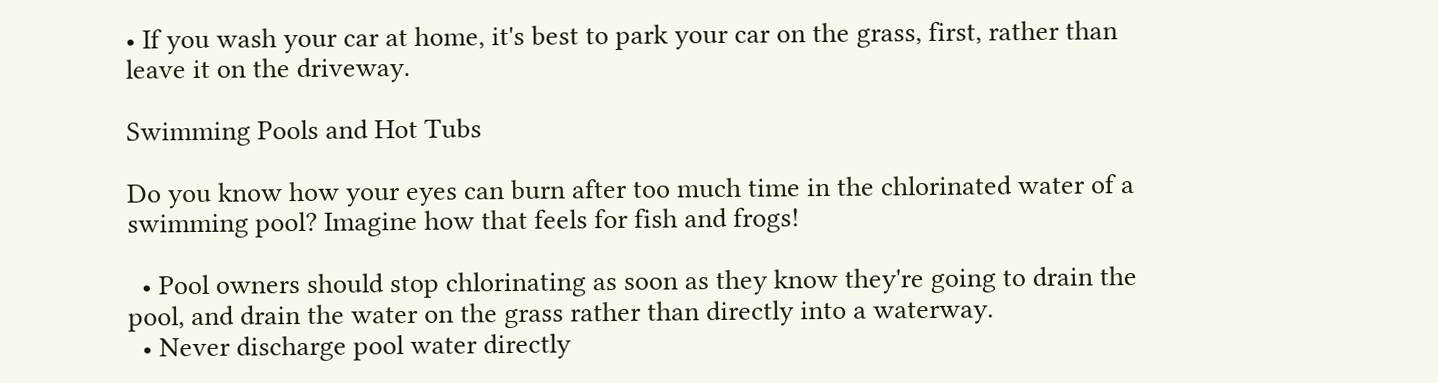• If you wash your car at home, it's best to park your car on the grass, first, rather than leave it on the driveway.

Swimming Pools and Hot Tubs

Do you know how your eyes can burn after too much time in the chlorinated water of a swimming pool? Imagine how that feels for fish and frogs!

  • Pool owners should stop chlorinating as soon as they know they're going to drain the pool, and drain the water on the grass rather than directly into a waterway.
  • Never discharge pool water directly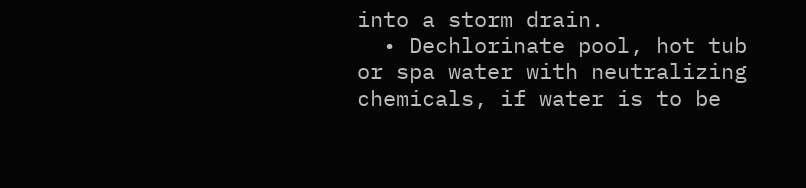into a storm drain.
  • Dechlorinate pool, hot tub or spa water with neutralizing chemicals, if water is to be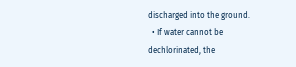discharged into the ground.
  • If water cannot be dechlorinated, the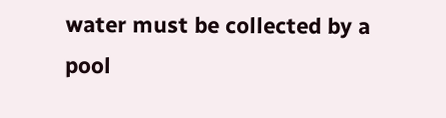water must be collected by a pool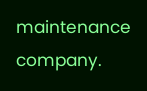maintenance company.